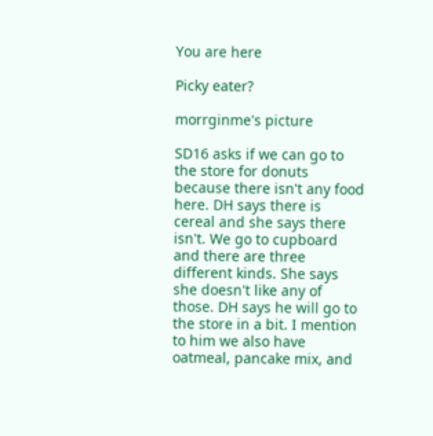You are here

Picky eater?

morrginme's picture

SD16 asks if we can go to the store for donuts because there isn't any food here. DH says there is cereal and she says there isn't. We go to cupboard and there are three different kinds. She says she doesn't like any of those. DH says he will go to the store in a bit. I mention to him we also have oatmeal, pancake mix, and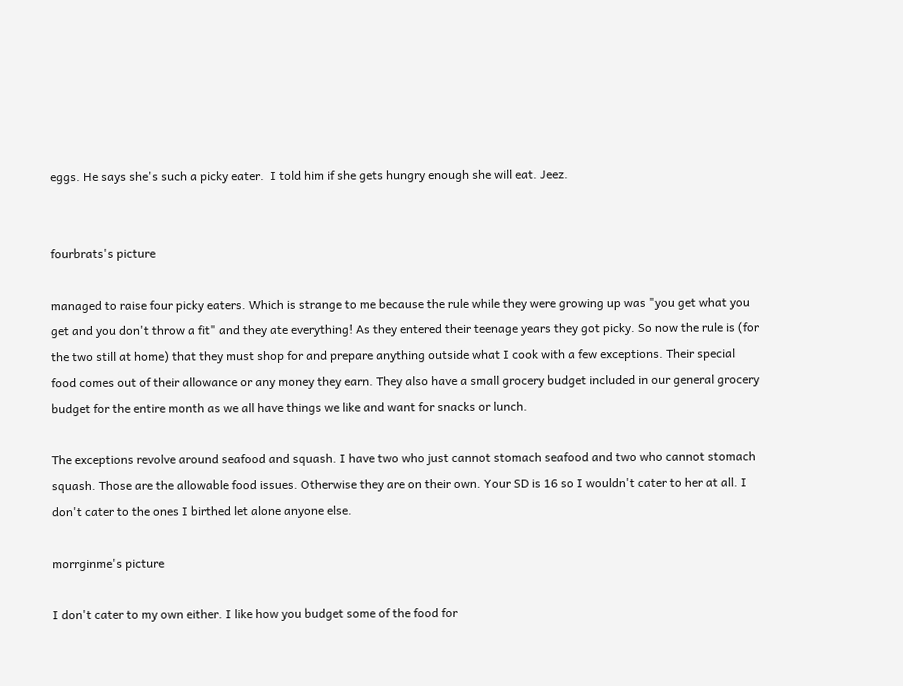eggs. He says she's such a picky eater.  I told him if she gets hungry enough she will eat. Jeez.


fourbrats's picture

managed to raise four picky eaters. Which is strange to me because the rule while they were growing up was "you get what you get and you don't throw a fit" and they ate everything! As they entered their teenage years they got picky. So now the rule is (for the two still at home) that they must shop for and prepare anything outside what I cook with a few exceptions. Their special food comes out of their allowance or any money they earn. They also have a small grocery budget included in our general grocery budget for the entire month as we all have things we like and want for snacks or lunch.

The exceptions revolve around seafood and squash. I have two who just cannot stomach seafood and two who cannot stomach squash. Those are the allowable food issues. Otherwise they are on their own. Your SD is 16 so I wouldn't cater to her at all. I don't cater to the ones I birthed let alone anyone else.

morrginme's picture

I don't cater to my own either. I like how you budget some of the food for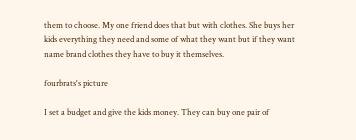them to choose. My one friend does that but with clothes. She buys her kids everything they need and some of what they want but if they want name brand clothes they have to buy it themselves.

fourbrats's picture

I set a budget and give the kids money. They can buy one pair of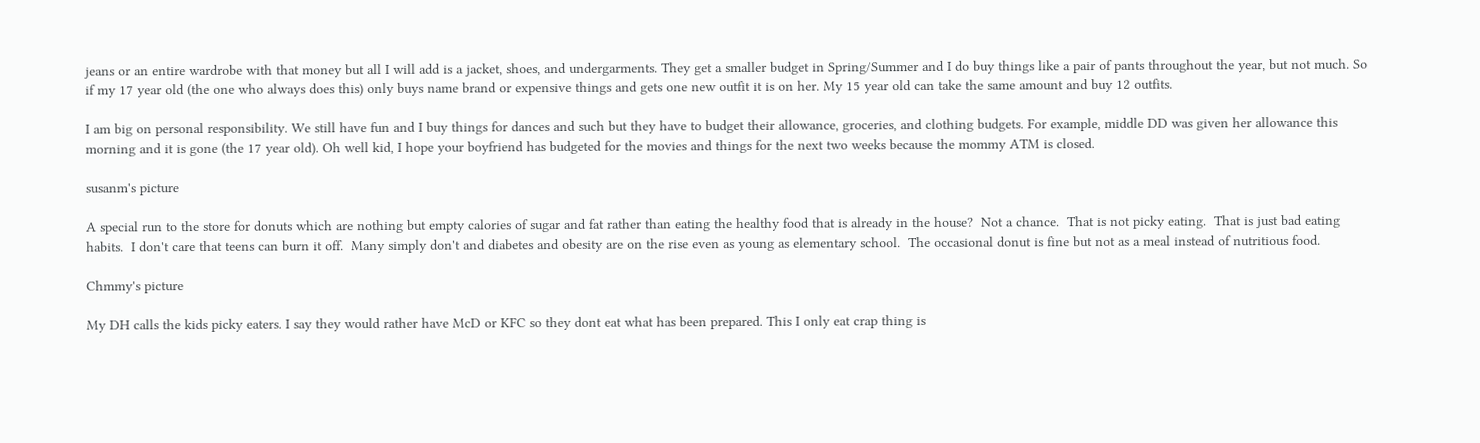jeans or an entire wardrobe with that money but all I will add is a jacket, shoes, and undergarments. They get a smaller budget in Spring/Summer and I do buy things like a pair of pants throughout the year, but not much. So if my 17 year old (the one who always does this) only buys name brand or expensive things and gets one new outfit it is on her. My 15 year old can take the same amount and buy 12 outfits.

I am big on personal responsibility. We still have fun and I buy things for dances and such but they have to budget their allowance, groceries, and clothing budgets. For example, middle DD was given her allowance this morning and it is gone (the 17 year old). Oh well kid, I hope your boyfriend has budgeted for the movies and things for the next two weeks because the mommy ATM is closed.

susanm's picture

A special run to the store for donuts which are nothing but empty calories of sugar and fat rather than eating the healthy food that is already in the house?  Not a chance.  That is not picky eating.  That is just bad eating habits.  I don't care that teens can burn it off.  Many simply don't and diabetes and obesity are on the rise even as young as elementary school.  The occasional donut is fine but not as a meal instead of nutritious food.

Chmmy's picture

My DH calls the kids picky eaters. I say they would rather have McD or KFC so they dont eat what has been prepared. This I only eat crap thing is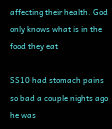affecting their health. God only knows what is in the food they eat

SS10 had stomach pains so bad a couple nights ago he was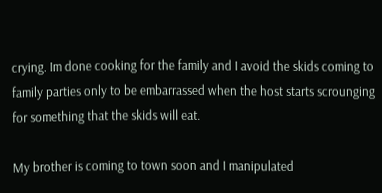crying. Im done cooking for the family and I avoid the skids coming to family parties only to be embarrassed when the host starts scrounging for something that the skids will eat.

My brother is coming to town soon and I manipulated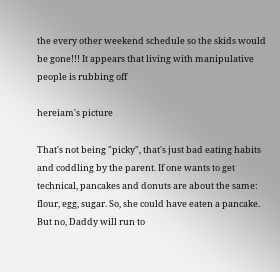the every other weekend schedule so the skids would be gone!!! It appears that living with manipulative people is rubbing off

hereiam's picture

That's not being "picky", that's just bad eating habits and coddling by the parent. If one wants to get technical, pancakes and donuts are about the same: flour, egg, sugar. So, she could have eaten a pancake. But no, Daddy will run to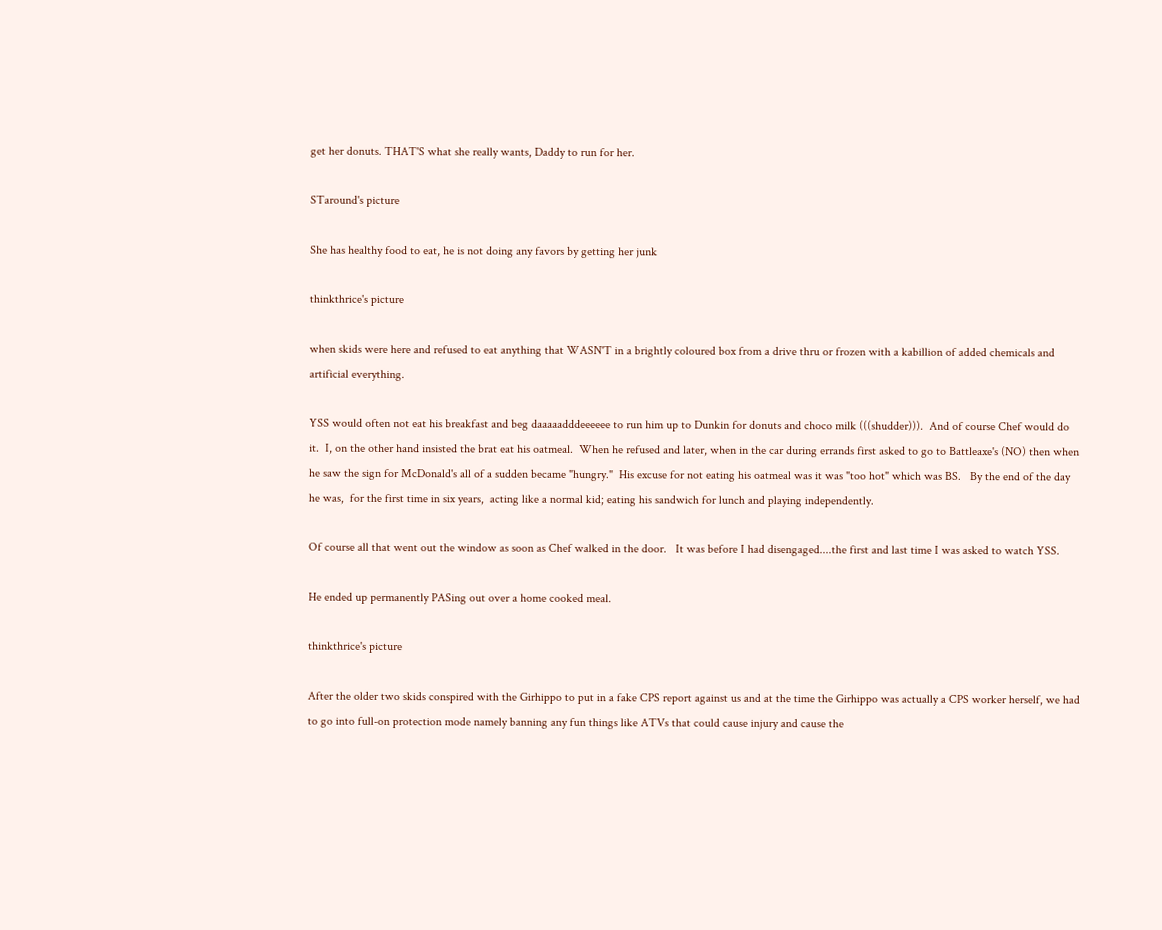get her donuts. THAT'S what she really wants, Daddy to run for her.

STaround's picture

She has healthy food to eat, he is not doing any favors by getting her junk

thinkthrice's picture

when skids were here and refused to eat anything that WASN'T in a brightly coloured box from a drive thru or frozen with a kabillion of added chemicals and artificial everything.

YSS would often not eat his breakfast and beg daaaaadddeeeeee to run him up to Dunkin for donuts and choco milk (((shudder))).  And of course Chef would do it.  I, on the other hand insisted the brat eat his oatmeal.  When he refused and later, when in the car during errands first asked to go to Battleaxe's (NO) then when he saw the sign for McDonald's all of a sudden became "hungry."  His excuse for not eating his oatmeal was it was "too hot" which was BS.   By the end of the day he was,  for the first time in six years,  acting like a normal kid; eating his sandwich for lunch and playing independently.

Of course all that went out the window as soon as Chef walked in the door.   It was before I had disengaged....the first and last time I was asked to watch YSS.

He ended up permanently PASing out over a home cooked meal.

thinkthrice's picture

After the older two skids conspired with the Girhippo to put in a fake CPS report against us and at the time the Girhippo was actually a CPS worker herself, we had to go into full-on protection mode namely banning any fun things like ATVs that could cause injury and cause the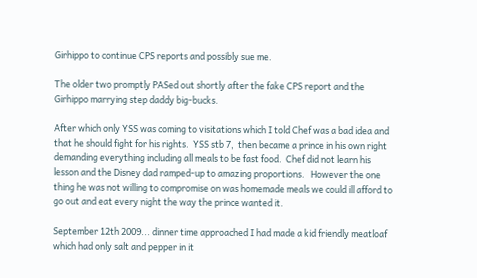Girhippo to continue CPS reports and possibly sue me.

The older two promptly PASed out shortly after the fake CPS report and the Girhippo marrying step daddy big-bucks.

After which only YSS was coming to visitations which I told Chef was a bad idea and that he should fight for his rights.  YSS stb 7,  then became a prince in his own right demanding everything including all meals to be fast food.  Chef did not learn his lesson and the Disney dad ramped-up to amazing proportions.   However the one thing he was not willing to compromise on was homemade meals we could ill afford to go out and eat every night the way the prince wanted it.

September 12th 2009... dinner time approached I had made a kid friendly meatloaf which had only salt and pepper in it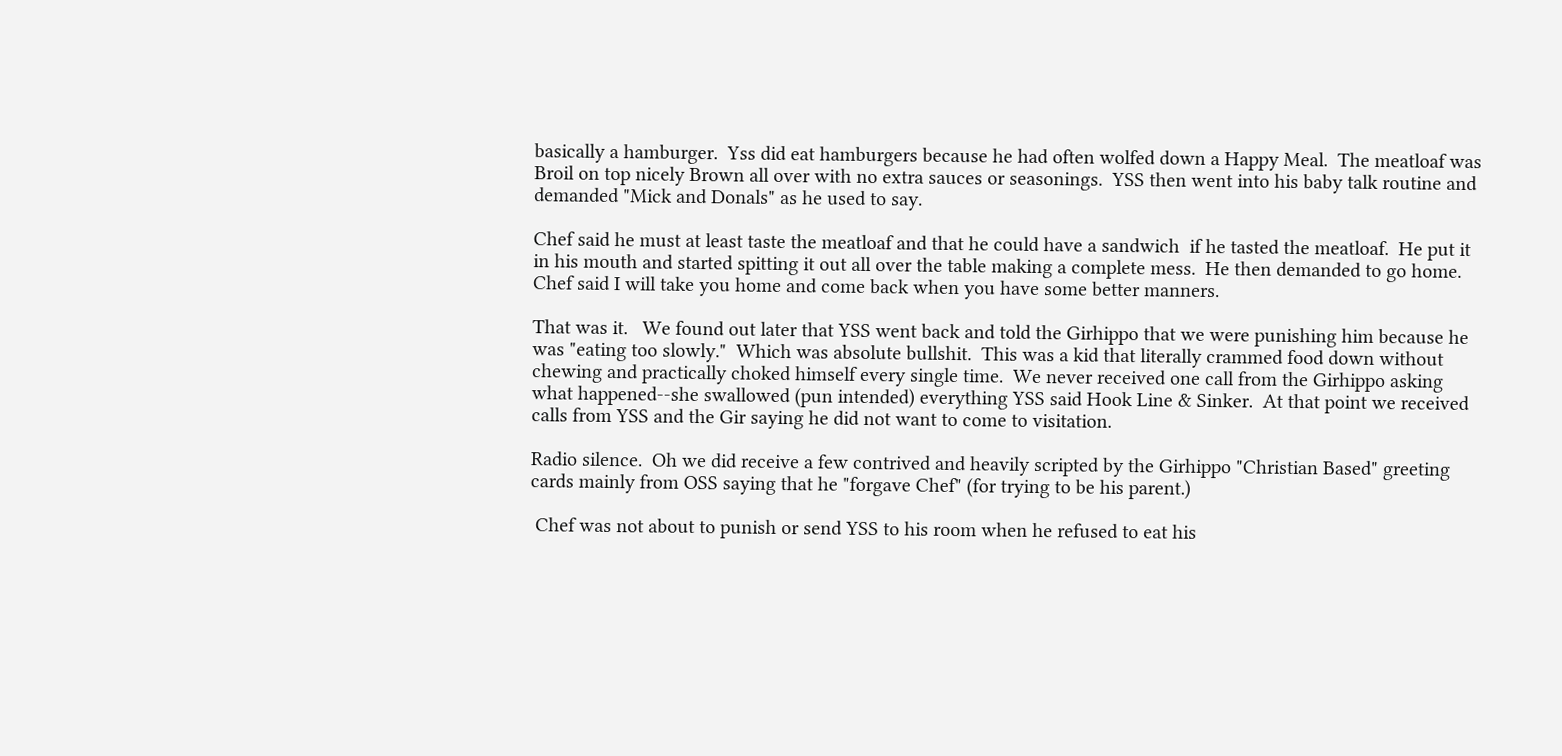basically a hamburger.  Yss did eat hamburgers because he had often wolfed down a Happy Meal.  The meatloaf was Broil on top nicely Brown all over with no extra sauces or seasonings.  YSS then went into his baby talk routine and demanded "Mick and Donals" as he used to say.

Chef said he must at least taste the meatloaf and that he could have a sandwich  if he tasted the meatloaf.  He put it in his mouth and started spitting it out all over the table making a complete mess.  He then demanded to go home.  Chef said I will take you home and come back when you have some better manners.

That was it.   We found out later that YSS went back and told the Girhippo that we were punishing him because he was "eating too slowly."  Which was absolute bullshit.  This was a kid that literally crammed food down without chewing and practically choked himself every single time.  We never received one call from the Girhippo asking what happened--she swallowed (pun intended) everything YSS said Hook Line & Sinker.  At that point we received calls from YSS and the Gir saying he did not want to come to visitation.

Radio silence.  Oh we did receive a few contrived and heavily scripted by the Girhippo "Christian Based" greeting cards mainly from OSS saying that he "forgave Chef" (for trying to be his parent.)

 Chef was not about to punish or send YSS to his room when he refused to eat his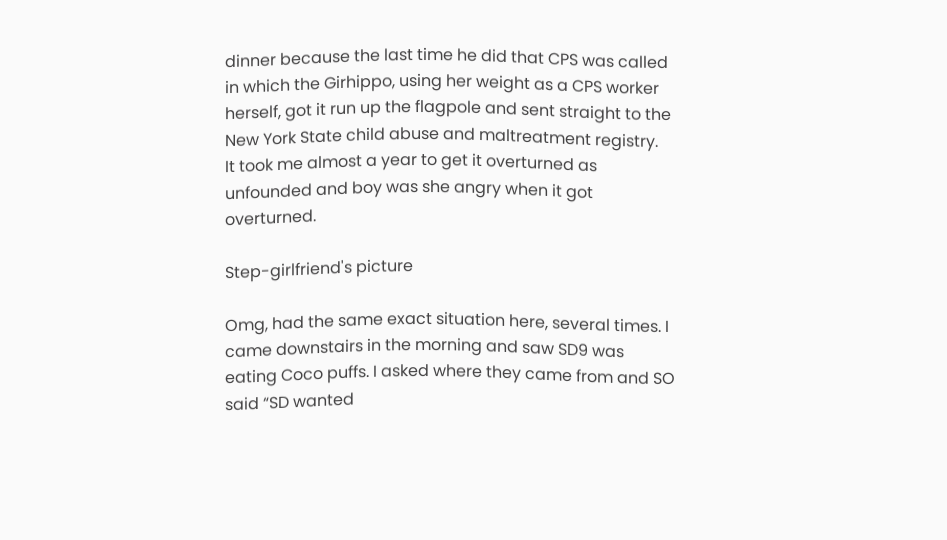dinner because the last time he did that CPS was called in which the Girhippo, using her weight as a CPS worker herself, got it run up the flagpole and sent straight to the New York State child abuse and maltreatment registry.    It took me almost a year to get it overturned as unfounded and boy was she angry when it got overturned.

Step-girlfriend's picture

Omg, had the same exact situation here, several times. I came downstairs in the morning and saw SD9 was eating Coco puffs. I asked where they came from and SO said “SD wanted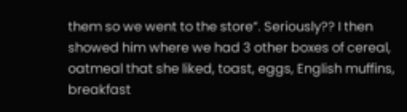them so we went to the store”. Seriously?? I then showed him where we had 3 other boxes of cereal, oatmeal that she liked, toast, eggs, English muffins, breakfast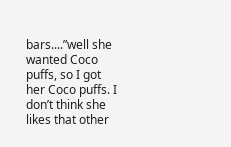bars....”well she wanted Coco puffs, so I got her Coco puffs. I don’t think she likes that other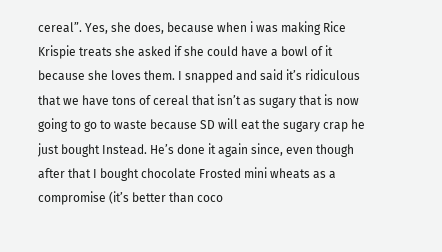cereal”. Yes, she does, because when i was making Rice Krispie treats she asked if she could have a bowl of it because she loves them. I snapped and said it’s ridiculous that we have tons of cereal that isn’t as sugary that is now going to go to waste because SD will eat the sugary crap he just bought Instead. He’s done it again since, even though after that I bought chocolate Frosted mini wheats as a compromise (it’s better than coco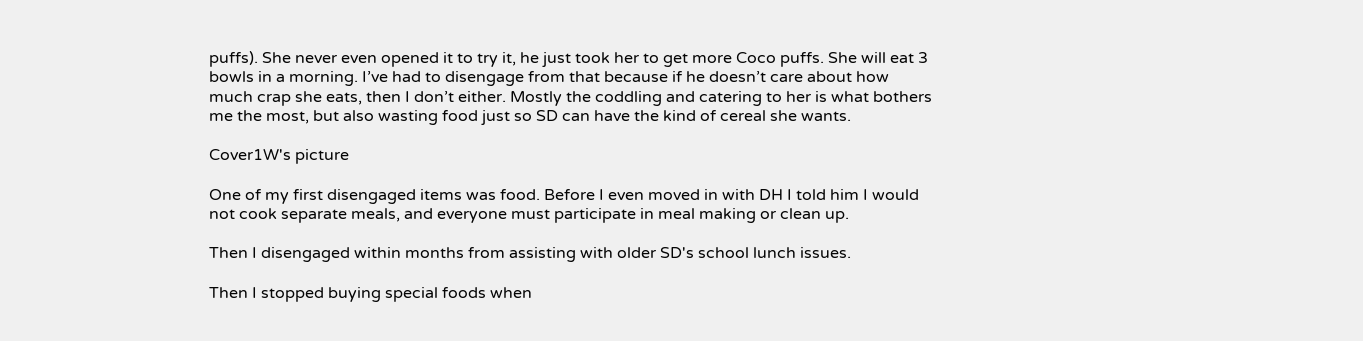puffs). She never even opened it to try it, he just took her to get more Coco puffs. She will eat 3 bowls in a morning. I’ve had to disengage from that because if he doesn’t care about how much crap she eats, then I don’t either. Mostly the coddling and catering to her is what bothers me the most, but also wasting food just so SD can have the kind of cereal she wants.

Cover1W's picture

One of my first disengaged items was food. Before I even moved in with DH I told him I would not cook separate meals, and everyone must participate in meal making or clean up.

Then I disengaged within months from assisting with older SD's school lunch issues.

Then I stopped buying special foods when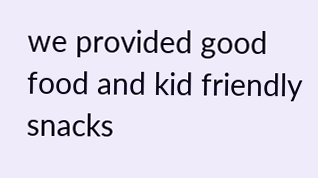we provided good food and kid friendly snacks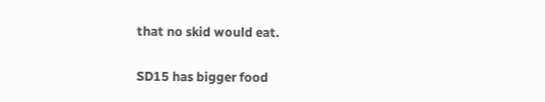that no skid would eat.

SD15 has bigger food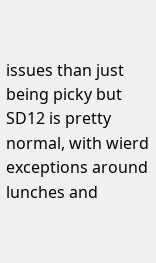issues than just being picky but SD12 is pretty normal, with wierd exceptions around lunches and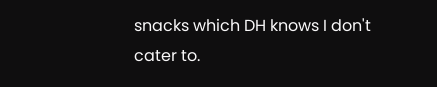snacks which DH knows I don't cater to.